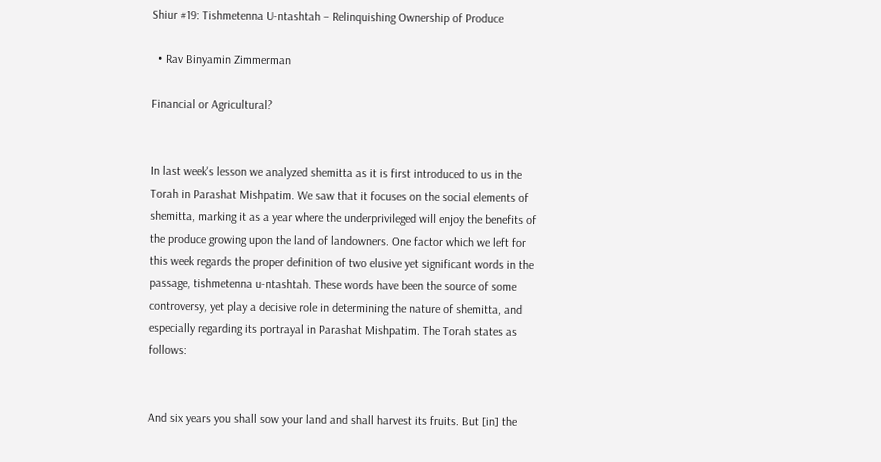Shiur #19: Tishmetenna U-ntashtah – Relinquishing Ownership of Produce

  • Rav Binyamin Zimmerman

Financial or Agricultural?


In last week's lesson we analyzed shemitta as it is first introduced to us in the Torah in Parashat Mishpatim. We saw that it focuses on the social elements of shemitta, marking it as a year where the underprivileged will enjoy the benefits of the produce growing upon the land of landowners. One factor which we left for this week regards the proper definition of two elusive yet significant words in the passage, tishmetenna u-ntashtah. These words have been the source of some controversy, yet play a decisive role in determining the nature of shemitta, and especially regarding its portrayal in Parashat Mishpatim. The Torah states as follows:


And six years you shall sow your land and shall harvest its fruits. But [in] the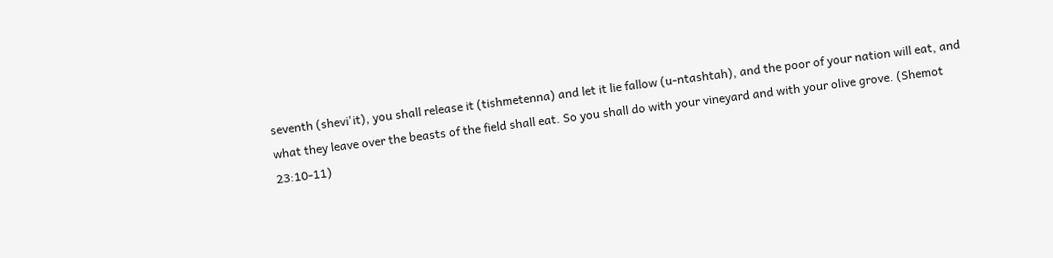seventh (shevi'it), you shall release it (tishmetenna) and let it lie fallow (u-ntashtah), and the poor of your nation will eat, and what they leave over the beasts of the field shall eat. So you shall do with your vineyard and with your olive grove. (Shemot 23:10-11)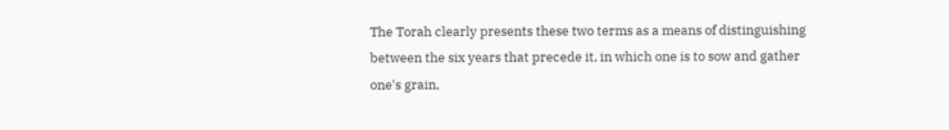The Torah clearly presents these two terms as a means of distinguishing between the six years that precede it, in which one is to sow and gather one's grain,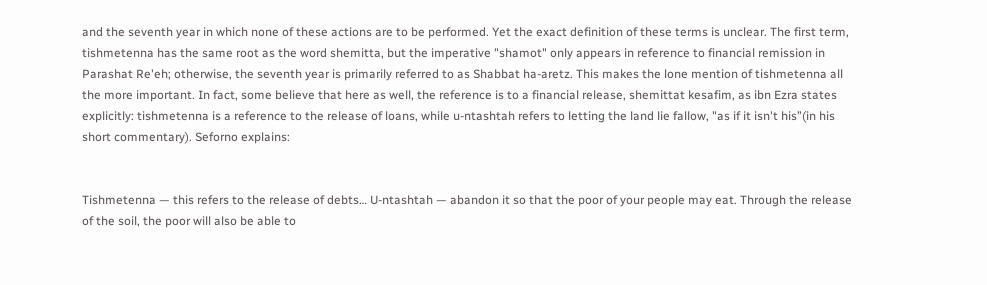and the seventh year in which none of these actions are to be performed. Yet the exact definition of these terms is unclear. The first term, tishmetenna has the same root as the word shemitta, but the imperative "shamot" only appears in reference to financial remission in Parashat Re'eh; otherwise, the seventh year is primarily referred to as Shabbat ha-aretz. This makes the lone mention of tishmetenna all the more important. In fact, some believe that here as well, the reference is to a financial release, shemittat kesafim, as ibn Ezra states explicitly: tishmetenna is a reference to the release of loans, while u-ntashtah refers to letting the land lie fallow, "as if it isn't his”(in his short commentary). Seforno explains:


Tishmetenna — this refers to the release of debts… U-ntashtah — abandon it so that the poor of your people may eat. Through the release of the soil, the poor will also be able to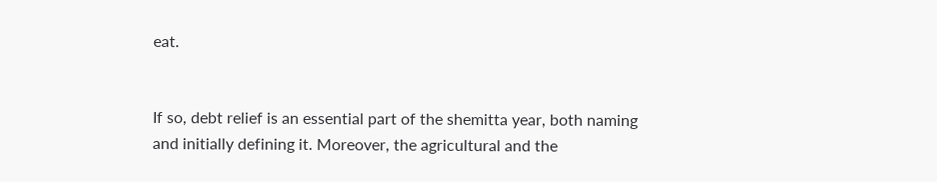eat.


If so, debt relief is an essential part of the shemitta year, both naming and initially defining it. Moreover, the agricultural and the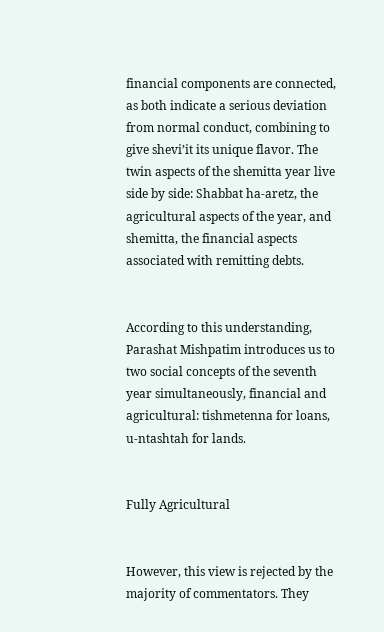financial components are connected, as both indicate a serious deviation from normal conduct, combining to give shevi’it its unique flavor. The twin aspects of the shemitta year live side by side: Shabbat ha-aretz, the agricultural aspects of the year, and shemitta, the financial aspects associated with remitting debts.


According to this understanding, Parashat Mishpatim introduces us to two social concepts of the seventh year simultaneously, financial and agricultural: tishmetenna for loans, u-ntashtah for lands.


Fully Agricultural


However, this view is rejected by the majority of commentators. They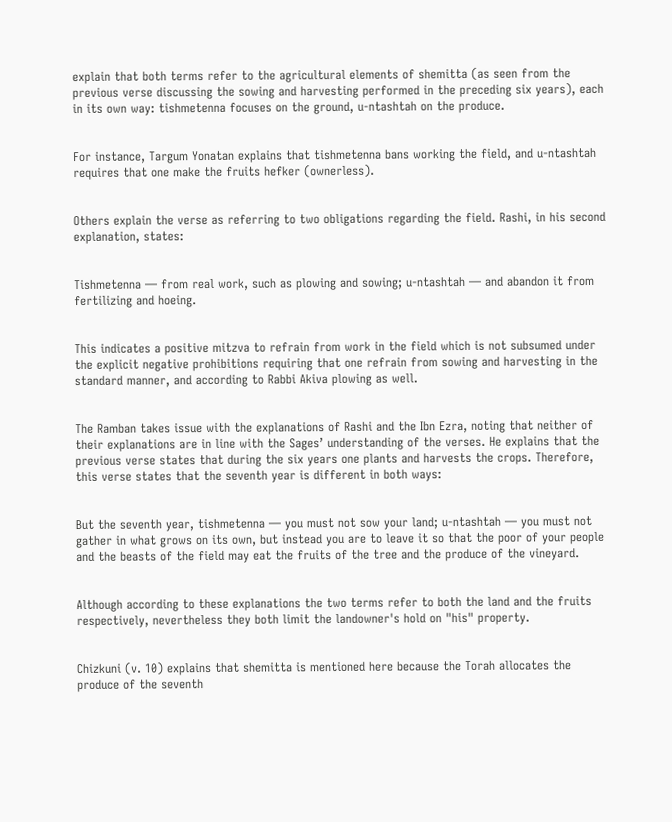explain that both terms refer to the agricultural elements of shemitta (as seen from the previous verse discussing the sowing and harvesting performed in the preceding six years), each in its own way: tishmetenna focuses on the ground, u-ntashtah on the produce.


For instance, Targum Yonatan explains that tishmetenna bans working the field, and u-ntashtah requires that one make the fruits hefker (ownerless).


Others explain the verse as referring to two obligations regarding the field. Rashi, in his second explanation, states:


Tishmetenna — from real work, such as plowing and sowing; u-ntashtah — and abandon it from fertilizing and hoeing.


This indicates a positive mitzva to refrain from work in the field which is not subsumed under the explicit negative prohibitions requiring that one refrain from sowing and harvesting in the standard manner, and according to Rabbi Akiva plowing as well.


The Ramban takes issue with the explanations of Rashi and the Ibn Ezra, noting that neither of their explanations are in line with the Sages’ understanding of the verses. He explains that the previous verse states that during the six years one plants and harvests the crops. Therefore, this verse states that the seventh year is different in both ways:


But the seventh year, tishmetenna — you must not sow your land; u-ntashtah — you must not gather in what grows on its own, but instead you are to leave it so that the poor of your people and the beasts of the field may eat the fruits of the tree and the produce of the vineyard.


Although according to these explanations the two terms refer to both the land and the fruits respectively, nevertheless they both limit the landowner's hold on "his" property.


Chizkuni (v. 10) explains that shemitta is mentioned here because the Torah allocates the produce of the seventh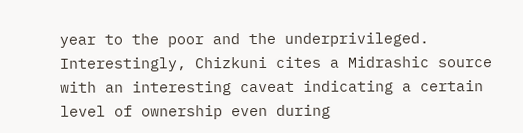year to the poor and the underprivileged. Interestingly, Chizkuni cites a Midrashic source with an interesting caveat indicating a certain level of ownership even during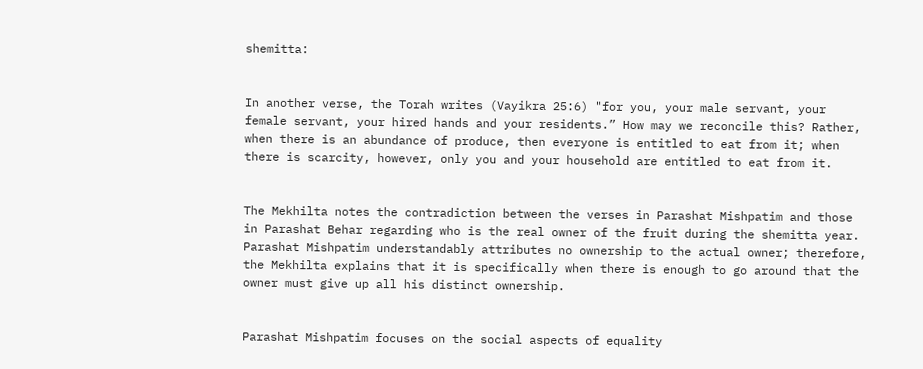shemitta:


In another verse, the Torah writes (Vayikra 25:6) "for you, your male servant, your female servant, your hired hands and your residents.” How may we reconcile this? Rather, when there is an abundance of produce, then everyone is entitled to eat from it; when there is scarcity, however, only you and your household are entitled to eat from it.


The Mekhilta notes the contradiction between the verses in Parashat Mishpatim and those in Parashat Behar regarding who is the real owner of the fruit during the shemitta year. Parashat Mishpatim understandably attributes no ownership to the actual owner; therefore, the Mekhilta explains that it is specifically when there is enough to go around that the owner must give up all his distinct ownership.


Parashat Mishpatim focuses on the social aspects of equality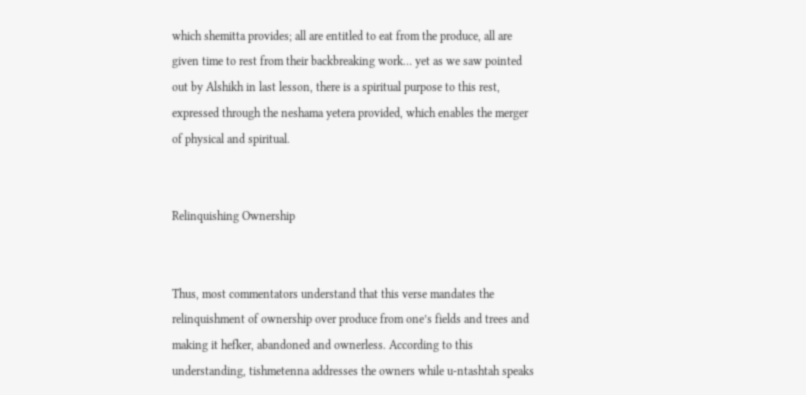which shemitta provides; all are entitled to eat from the produce, all are given time to rest from their backbreaking work… yet as we saw pointed out by Alshikh in last lesson, there is a spiritual purpose to this rest, expressed through the neshama yetera provided, which enables the merger of physical and spiritual.


Relinquishing Ownership


Thus, most commentators understand that this verse mandates the relinquishment of ownership over produce from one’s fields and trees and making it hefker, abandoned and ownerless. According to this understanding, tishmetenna addresses the owners while u-ntashtah speaks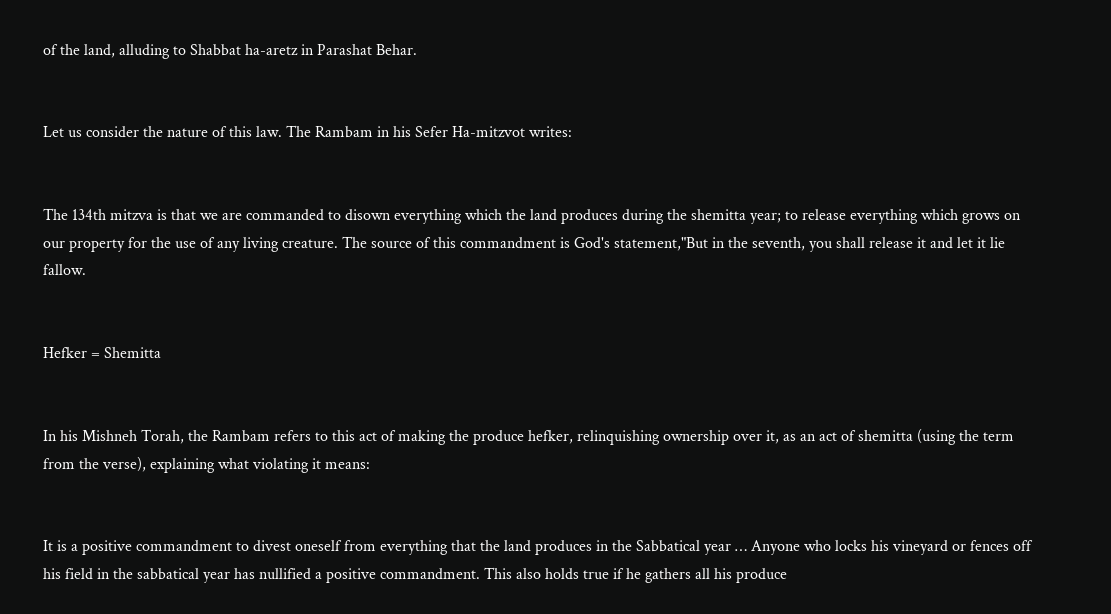of the land, alluding to Shabbat ha-aretz in Parashat Behar.


Let us consider the nature of this law. The Rambam in his Sefer Ha-mitzvot writes:


The 134th mitzva is that we are commanded to disown everything which the land produces during the shemitta year; to release everything which grows on our property for the use of any living creature. The source of this commandment is God's statement,"But in the seventh, you shall release it and let it lie fallow.


Hefker = Shemitta


In his Mishneh Torah, the Rambam refers to this act of making the produce hefker, relinquishing ownership over it, as an act of shemitta (using the term from the verse), explaining what violating it means:


It is a positive commandment to divest oneself from everything that the land produces in the Sabbatical year … Anyone who locks his vineyard or fences off his field in the sabbatical year has nullified a positive commandment. This also holds true if he gathers all his produce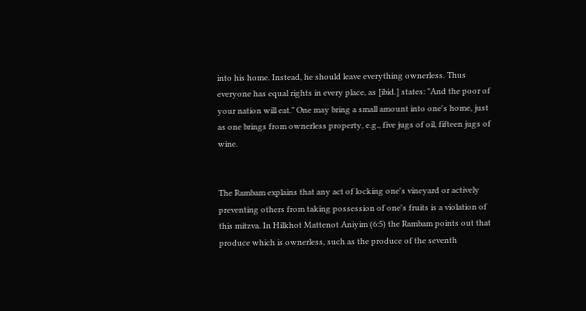into his home. Instead, he should leave everything ownerless. Thus everyone has equal rights in every place, as [ibid.] states: "And the poor of your nation will eat." One may bring a small amount into one's home, just as one brings from ownerless property, e.g., five jugs of oil, fifteen jugs of wine.


The Rambam explains that any act of locking one's vineyard or actively preventing others from taking possession of one's fruits is a violation of this mitzva. In Hilkhot Mattenot Aniyim (6:5) the Rambam points out that produce which is ownerless, such as the produce of the seventh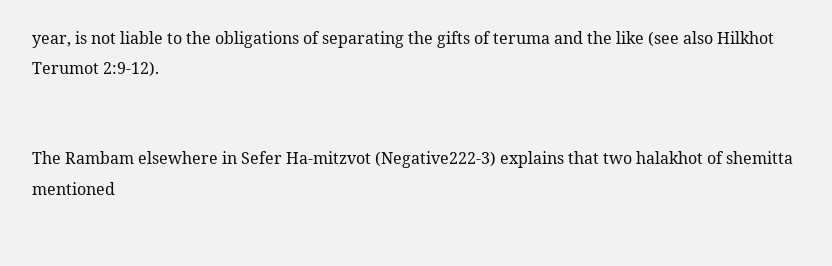year, is not liable to the obligations of separating the gifts of teruma and the like (see also Hilkhot Terumot 2:9-12).


The Rambam elsewhere in Sefer Ha-mitzvot (Negative222-3) explains that two halakhot of shemitta mentioned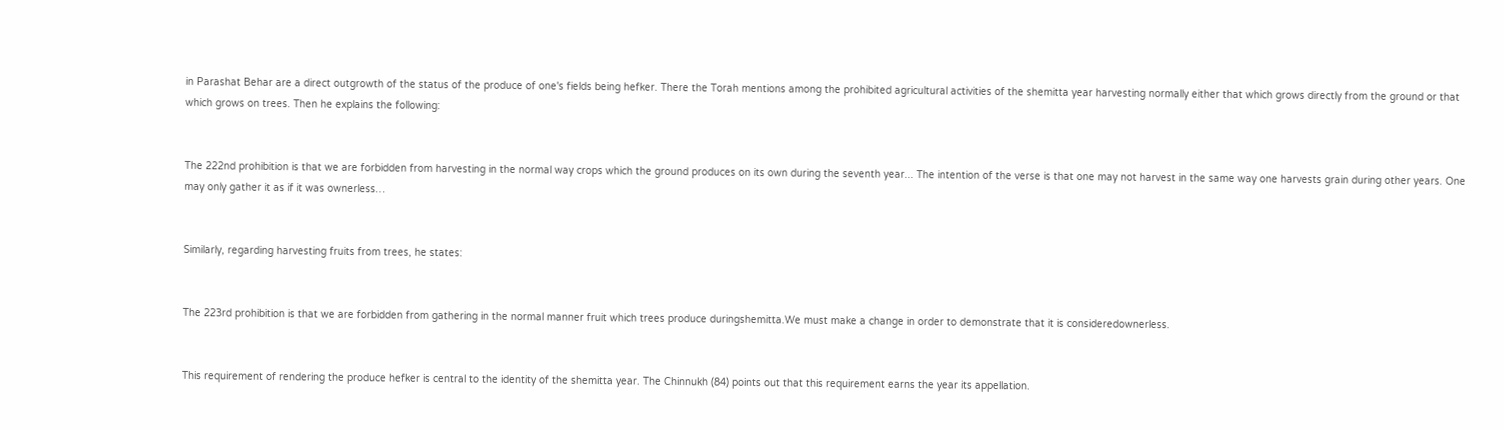in Parashat Behar are a direct outgrowth of the status of the produce of one's fields being hefker. There the Torah mentions among the prohibited agricultural activities of the shemitta year harvesting normally either that which grows directly from the ground or that which grows on trees. Then he explains the following:


The 222nd prohibition is that we are forbidden from harvesting in the normal way crops which the ground produces on its own during the seventh year... The intention of the verse is that one may not harvest in the same way one harvests grain during other years. One may only gather it as if it was ownerless…


Similarly, regarding harvesting fruits from trees, he states:


The 223rd prohibition is that we are forbidden from gathering in the normal manner fruit which trees produce duringshemitta.We must make a change in order to demonstrate that it is consideredownerless.


This requirement of rendering the produce hefker is central to the identity of the shemitta year. The Chinnukh (84) points out that this requirement earns the year its appellation.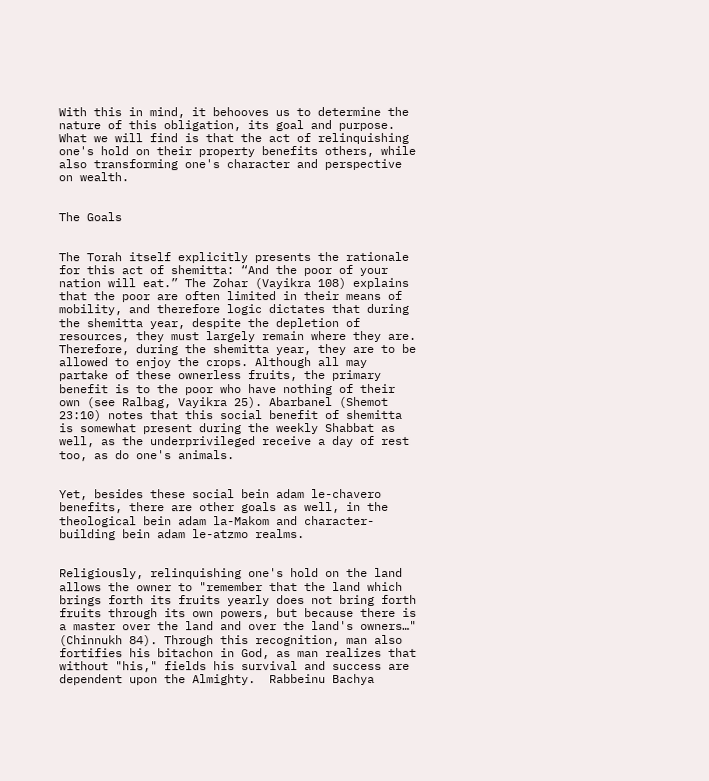With this in mind, it behooves us to determine the nature of this obligation, its goal and purpose. What we will find is that the act of relinquishing one's hold on their property benefits others, while also transforming one's character and perspective on wealth.


The Goals


The Torah itself explicitly presents the rationale for this act of shemitta: “And the poor of your nation will eat.” The Zohar (Vayikra 108) explains that the poor are often limited in their means of mobility, and therefore logic dictates that during the shemitta year, despite the depletion of resources, they must largely remain where they are. Therefore, during the shemitta year, they are to be allowed to enjoy the crops. Although all may partake of these ownerless fruits, the primary benefit is to the poor who have nothing of their own (see Ralbag, Vayikra 25). Abarbanel (Shemot 23:10) notes that this social benefit of shemitta is somewhat present during the weekly Shabbat as well, as the underprivileged receive a day of rest too, as do one's animals.


Yet, besides these social bein adam le-chavero benefits, there are other goals as well, in the theological bein adam la-Makom and character-building bein adam le-atzmo realms.


Religiously, relinquishing one's hold on the land allows the owner to "remember that the land which brings forth its fruits yearly does not bring forth fruits through its own powers, but because there is a master over the land and over the land's owners…" (Chinnukh 84). Through this recognition, man also fortifies his bitachon in God, as man realizes that without "his," fields his survival and success are dependent upon the Almighty.  Rabbeinu Bachya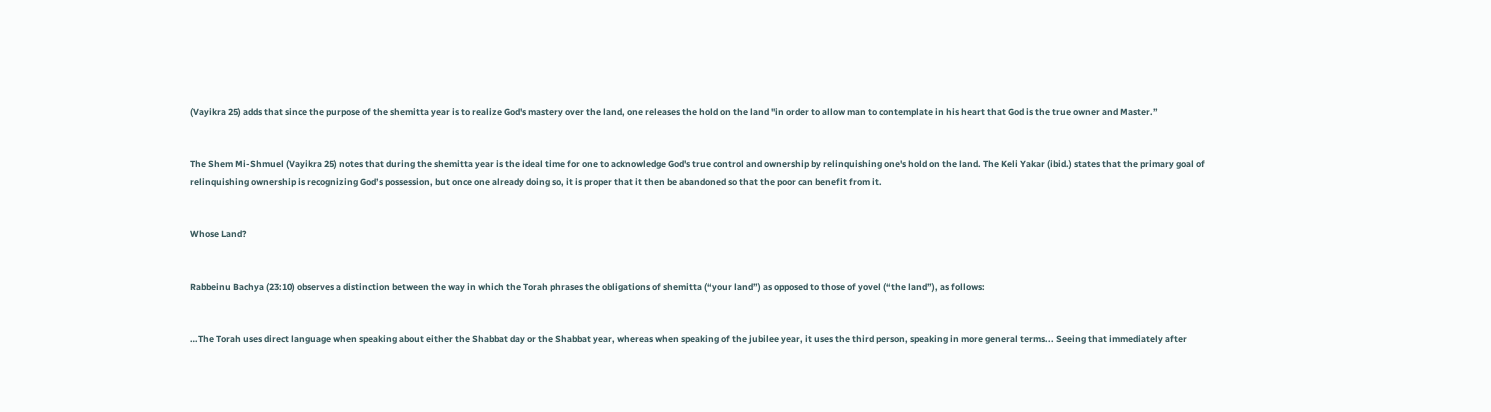(Vayikra 25) adds that since the purpose of the shemitta year is to realize God's mastery over the land, one releases the hold on the land "in order to allow man to contemplate in his heart that God is the true owner and Master.”


The Shem Mi-Shmuel (Vayikra 25) notes that during the shemitta year is the ideal time for one to acknowledge God's true control and ownership by relinquishing one's hold on the land. The Keli Yakar (ibid.) states that the primary goal of relinquishing ownership is recognizing God’s possession, but once one already doing so, it is proper that it then be abandoned so that the poor can benefit from it.


Whose Land?


Rabbeinu Bachya (23:10) observes a distinction between the way in which the Torah phrases the obligations of shemitta (“your land”) as opposed to those of yovel (“the land”), as follows:


…The Torah uses direct language when speaking about either the Shabbat day or the Shabbat year, whereas when speaking of the jubilee year, it uses the third person, speaking in more general terms... Seeing that immediately after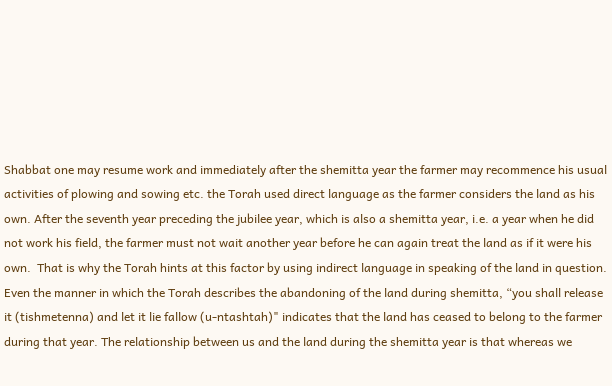Shabbat one may resume work and immediately after the shemitta year the farmer may recommence his usual activities of plowing and sowing etc. the Torah used direct language as the farmer considers the land as his own. After the seventh year preceding the jubilee year, which is also a shemitta year, i.e. a year when he did not work his field, the farmer must not wait another year before he can again treat the land as if it were his own.  That is why the Torah hints at this factor by using indirect language in speaking of the land in question. Even the manner in which the Torah describes the abandoning of the land during shemitta, “you shall release it (tishmetenna) and let it lie fallow (u-ntashtah)" indicates that the land has ceased to belong to the farmer during that year. The relationship between us and the land during the shemitta year is that whereas we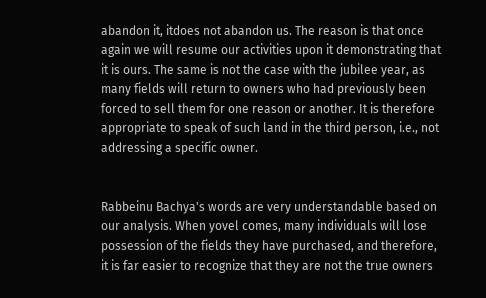abandon it, itdoes not abandon us. The reason is that once again we will resume our activities upon it demonstrating that it is ours. The same is not the case with the jubilee year, as many fields will return to owners who had previously been forced to sell them for one reason or another. It is therefore appropriate to speak of such land in the third person, i.e., not addressing a specific owner.


Rabbeinu Bachya's words are very understandable based on our analysis. When yovel comes, many individuals will lose possession of the fields they have purchased, and therefore, it is far easier to recognize that they are not the true owners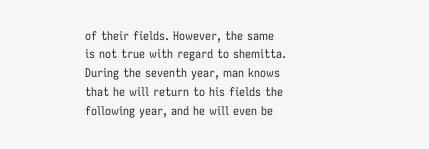of their fields. However, the same is not true with regard to shemitta. During the seventh year, man knows that he will return to his fields the following year, and he will even be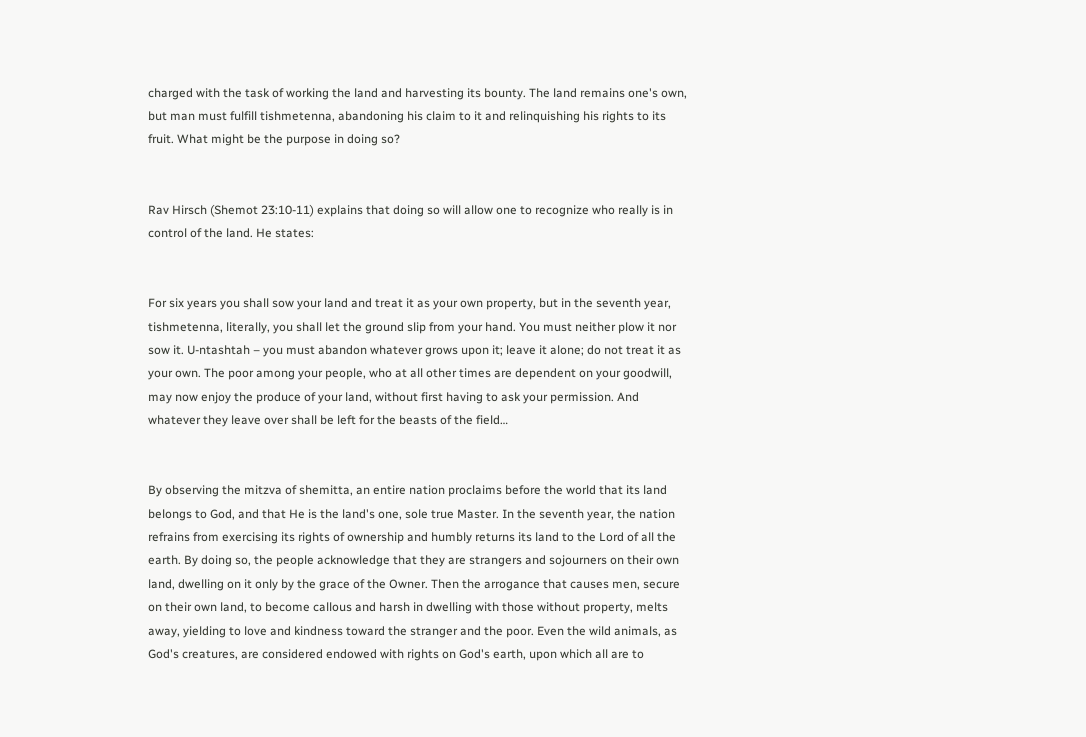charged with the task of working the land and harvesting its bounty. The land remains one's own, but man must fulfill tishmetenna, abandoning his claim to it and relinquishing his rights to its fruit. What might be the purpose in doing so?


Rav Hirsch (Shemot 23:10-11) explains that doing so will allow one to recognize who really is in control of the land. He states:


For six years you shall sow your land and treat it as your own property, but in the seventh year, tishmetenna, literally, you shall let the ground slip from your hand. You must neither plow it nor sow it. U-ntashtah – you must abandon whatever grows upon it; leave it alone; do not treat it as your own. The poor among your people, who at all other times are dependent on your goodwill, may now enjoy the produce of your land, without first having to ask your permission. And whatever they leave over shall be left for the beasts of the field…


By observing the mitzva of shemitta, an entire nation proclaims before the world that its land belongs to God, and that He is the land's one, sole true Master. In the seventh year, the nation refrains from exercising its rights of ownership and humbly returns its land to the Lord of all the earth. By doing so, the people acknowledge that they are strangers and sojourners on their own land, dwelling on it only by the grace of the Owner. Then the arrogance that causes men, secure on their own land, to become callous and harsh in dwelling with those without property, melts away, yielding to love and kindness toward the stranger and the poor. Even the wild animals, as God's creatures, are considered endowed with rights on God's earth, upon which all are to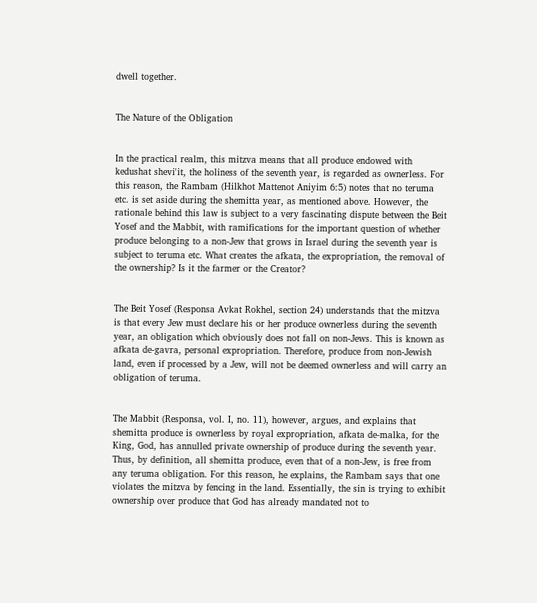dwell together.


The Nature of the Obligation


In the practical realm, this mitzva means that all produce endowed with kedushat shevi'it, the holiness of the seventh year, is regarded as ownerless. For this reason, the Rambam (Hilkhot Mattenot Aniyim 6:5) notes that no teruma etc. is set aside during the shemitta year, as mentioned above. However, the rationale behind this law is subject to a very fascinating dispute between the Beit Yosef and the Mabbit, with ramifications for the important question of whether produce belonging to a non-Jew that grows in Israel during the seventh year is subject to teruma etc. What creates the afkata, the expropriation, the removal of the ownership? Is it the farmer or the Creator?


The Beit Yosef (Responsa Avkat Rokhel, section 24) understands that the mitzva is that every Jew must declare his or her produce ownerless during the seventh year, an obligation which obviously does not fall on non-Jews. This is known as afkata de-gavra, personal expropriation. Therefore, produce from non-Jewish land, even if processed by a Jew, will not be deemed ownerless and will carry an obligation of teruma.


The Mabbit (Responsa, vol. I, no. 11), however, argues, and explains that shemitta produce is ownerless by royal expropriation, afkata de-malka, for the King, God, has annulled private ownership of produce during the seventh year. Thus, by definition, all shemitta produce, even that of a non-Jew, is free from any teruma obligation. For this reason, he explains, the Rambam says that one violates the mitzva by fencing in the land. Essentially, the sin is trying to exhibit ownership over produce that God has already mandated not to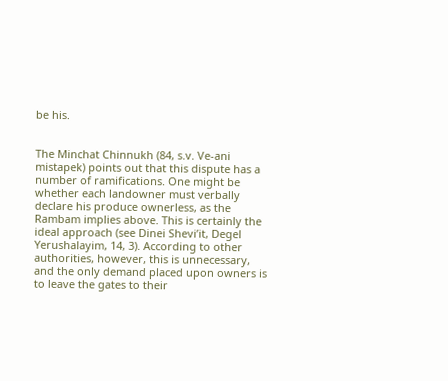be his.


The Minchat Chinnukh (84, s.v. Ve-ani mistapek) points out that this dispute has a number of ramifications. One might be whether each landowner must verbally declare his produce ownerless, as the Rambam implies above. This is certainly the ideal approach (see Dinei Shevi’it, Degel Yerushalayim, 14, 3). According to other authorities, however, this is unnecessary, and the only demand placed upon owners is to leave the gates to their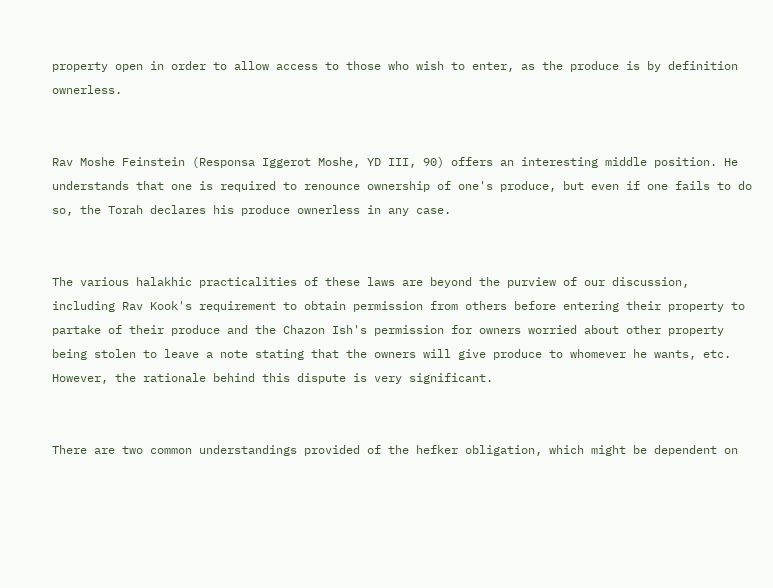property open in order to allow access to those who wish to enter, as the produce is by definition ownerless.


Rav Moshe Feinstein (Responsa Iggerot Moshe, YD III, 90) offers an interesting middle position. He understands that one is required to renounce ownership of one's produce, but even if one fails to do so, the Torah declares his produce ownerless in any case.


The various halakhic practicalities of these laws are beyond the purview of our discussion, including Rav Kook's requirement to obtain permission from others before entering their property to partake of their produce and the Chazon Ish's permission for owners worried about other property being stolen to leave a note stating that the owners will give produce to whomever he wants, etc. However, the rationale behind this dispute is very significant.


There are two common understandings provided of the hefker obligation, which might be dependent on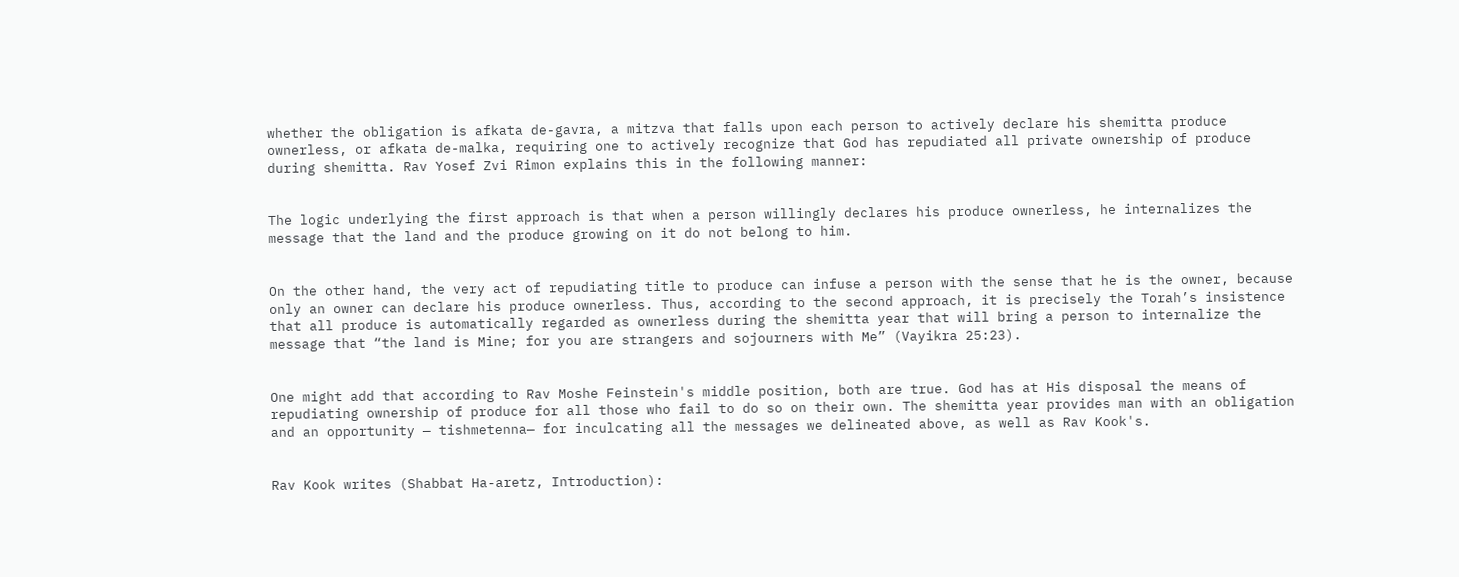whether the obligation is afkata de-gavra, a mitzva that falls upon each person to actively declare his shemitta produce ownerless, or afkata de-malka, requiring one to actively recognize that God has repudiated all private ownership of produce during shemitta. Rav Yosef Zvi Rimon explains this in the following manner:


The logic underlying the first approach is that when a person willingly declares his produce ownerless, he internalizes the message that the land and the produce growing on it do not belong to him.


On the other hand, the very act of repudiating title to produce can infuse a person with the sense that he is the owner, because only an owner can declare his produce ownerless. Thus, according to the second approach, it is precisely the Torah’s insistence that all produce is automatically regarded as ownerless during the shemitta year that will bring a person to internalize the message that “the land is Mine; for you are strangers and sojourners with Me” (Vayikra 25:23).


One might add that according to Rav Moshe Feinstein's middle position, both are true. God has at His disposal the means of repudiating ownership of produce for all those who fail to do so on their own. The shemitta year provides man with an obligation and an opportunity — tishmetenna— for inculcating all the messages we delineated above, as well as Rav Kook's.


Rav Kook writes (Shabbat Ha-aretz, Introduction):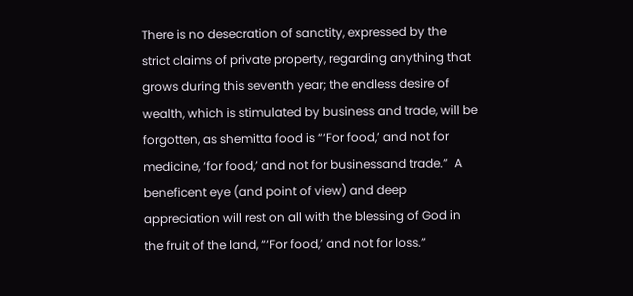There is no desecration of sanctity, expressed by the strict claims of private property, regarding anything that grows during this seventh year; the endless desire of wealth, which is stimulated by business and trade, will be forgotten, as shemitta food is “‘For food,’ and not for medicine, ‘for food,’ and not for businessand trade.”  A beneficent eye (and point of view) and deep appreciation will rest on all with the blessing of God in the fruit of the land, “‘For food,’ and not for loss.”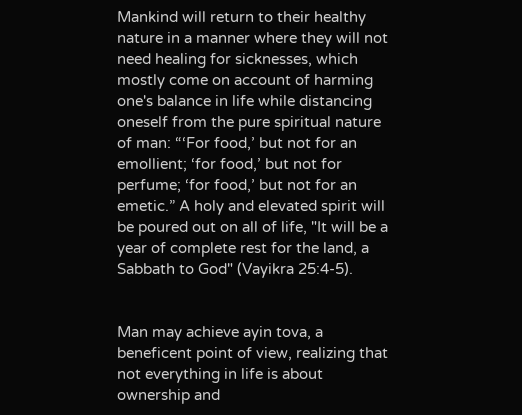Mankind will return to their healthy nature in a manner where they will not need healing for sicknesses, which mostly come on account of harming one's balance in life while distancing oneself from the pure spiritual nature of man: “‘For food,’ but not for an emollient; ‘for food,’ but not for perfume; ‘for food,’ but not for an emetic.” A holy and elevated spirit will be poured out on all of life, "It will be a year of complete rest for the land, a Sabbath to God" (Vayikra 25:4-5).


Man may achieve ayin tova, a beneficent point of view, realizing that not everything in life is about ownership and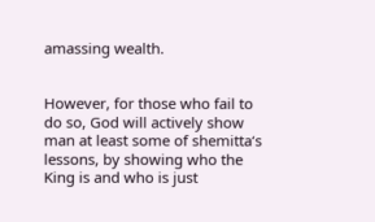amassing wealth.


However, for those who fail to do so, God will actively show man at least some of shemitta‘s lessons, by showing who the King is and who is just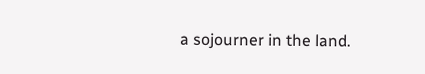a sojourner in the land.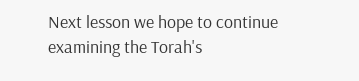Next lesson we hope to continue examining the Torah's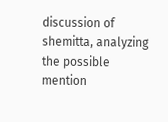discussion of shemitta, analyzing the possible mention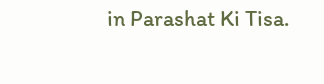in Parashat Ki Tisa.